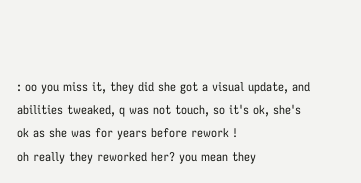: oo you miss it, they did she got a visual update, and abilities tweaked, q was not touch, so it's ok, she's ok as she was for years before rework !
oh really they reworked her? you mean they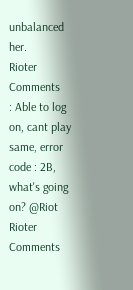unbalanced her.
Rioter Comments
: Able to log on, cant play
same, error code : 2B, what's going on? @Riot
Rioter Comments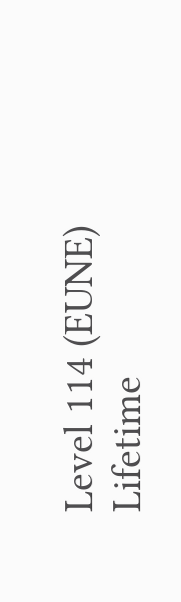Level 114 (EUNE)
Lifetime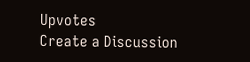Upvotes
Create a Discussion